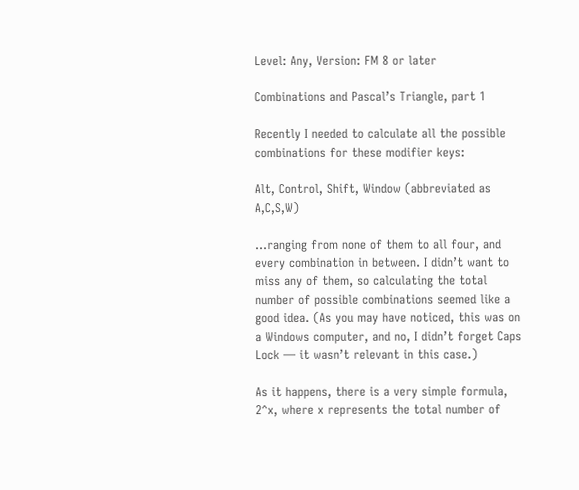Level: Any, Version: FM 8 or later

Combinations and Pascal’s Triangle, part 1

Recently I needed to calculate all the possible combinations for these modifier keys:

Alt, Control, Shift, Window (abbreviated as A,C,S,W)

…ranging from none of them to all four, and every combination in between. I didn’t want to miss any of them, so calculating the total number of possible combinations seemed like a good idea. (As you may have noticed, this was on a Windows computer, and no, I didn’t forget Caps Lock — it wasn’t relevant in this case.)

As it happens, there is a very simple formula, 2^x, where x represents the total number of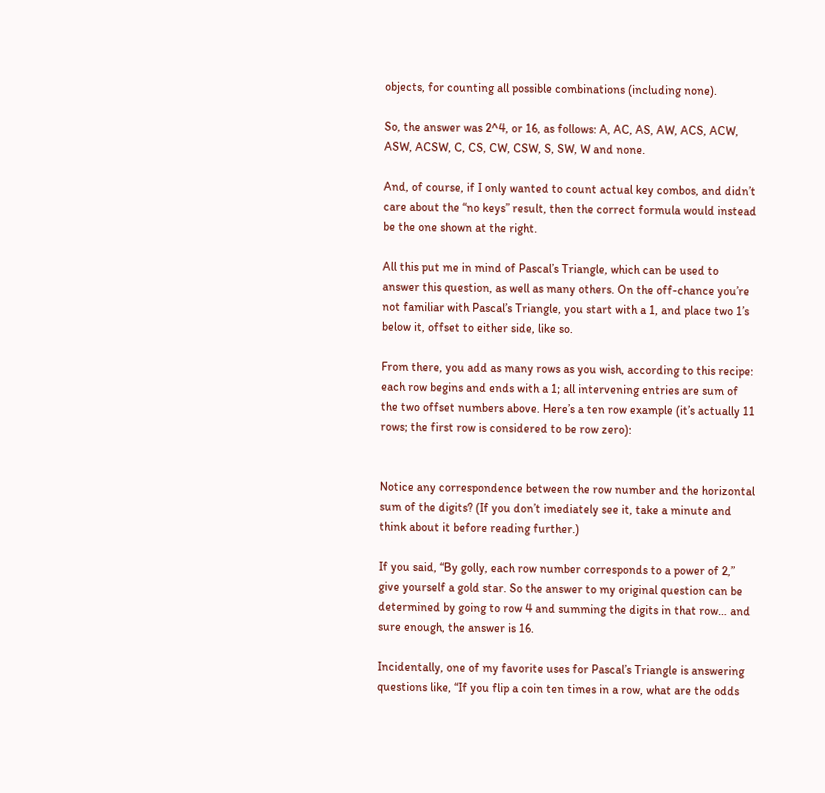objects, for counting all possible combinations (including none).

So, the answer was 2^4, or 16, as follows: A, AC, AS, AW, ACS, ACW, ASW, ACSW, C, CS, CW, CSW, S, SW, W and none.

And, of course, if I only wanted to count actual key combos, and didn’t care about the “no keys” result, then the correct formula would instead be the one shown at the right.

All this put me in mind of Pascal’s Triangle, which can be used to answer this question, as well as many others. On the off-chance you’re not familiar with Pascal’s Triangle, you start with a 1, and place two 1’s below it, offset to either side, like so.

From there, you add as many rows as you wish, according to this recipe: each row begins and ends with a 1; all intervening entries are sum of the two offset numbers above. Here’s a ten row example (it’s actually 11 rows; the first row is considered to be row zero):


Notice any correspondence between the row number and the horizontal sum of the digits? (If you don’t imediately see it, take a minute and think about it before reading further.)

If you said, “By golly, each row number corresponds to a power of 2,” give yourself a gold star. So the answer to my original question can be determined by going to row 4 and summing the digits in that row… and sure enough, the answer is 16.

Incidentally, one of my favorite uses for Pascal’s Triangle is answering questions like, “If you flip a coin ten times in a row, what are the odds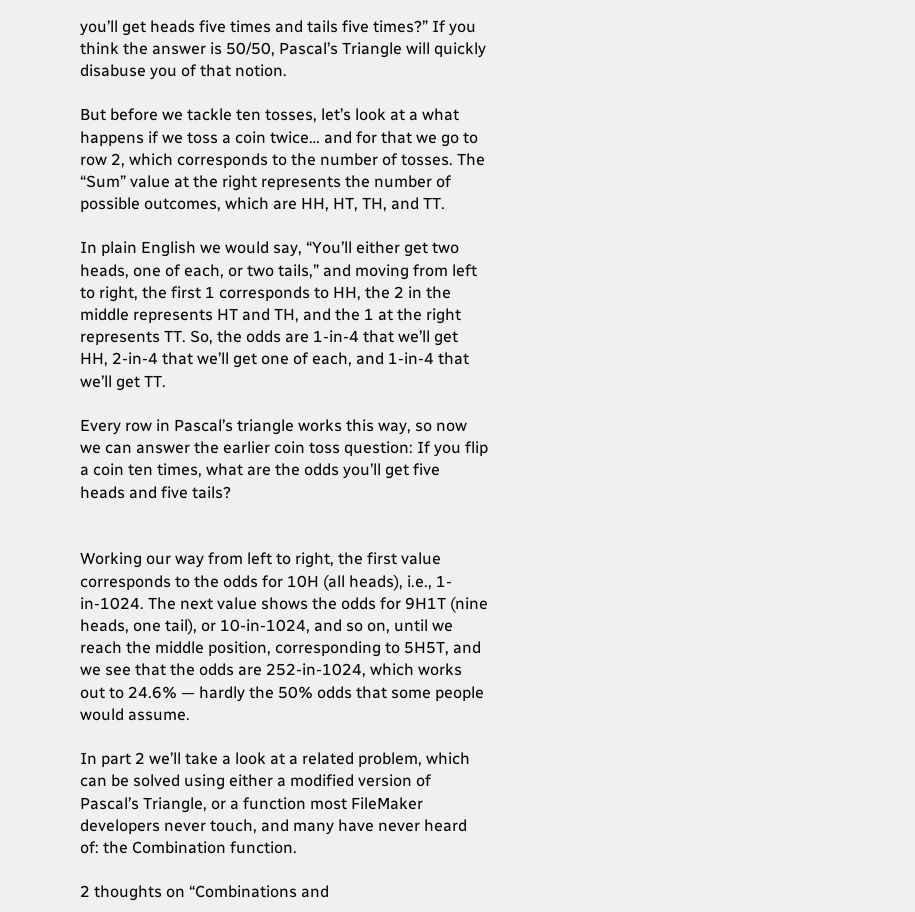you’ll get heads five times and tails five times?” If you think the answer is 50/50, Pascal’s Triangle will quickly disabuse you of that notion.

But before we tackle ten tosses, let’s look at a what happens if we toss a coin twice… and for that we go to row 2, which corresponds to the number of tosses. The “Sum” value at the right represents the number of possible outcomes, which are HH, HT, TH, and TT.

In plain English we would say, “You’ll either get two heads, one of each, or two tails,” and moving from left to right, the first 1 corresponds to HH, the 2 in the middle represents HT and TH, and the 1 at the right represents TT. So, the odds are 1-in-4 that we’ll get HH, 2-in-4 that we’ll get one of each, and 1-in-4 that we’ll get TT.

Every row in Pascal’s triangle works this way, so now we can answer the earlier coin toss question: If you flip a coin ten times, what are the odds you’ll get five heads and five tails?


Working our way from left to right, the first value corresponds to the odds for 10H (all heads), i.e., 1-in-1024. The next value shows the odds for 9H1T (nine heads, one tail), or 10-in-1024, and so on, until we reach the middle position, corresponding to 5H5T, and we see that the odds are 252-in-1024, which works out to 24.6% — hardly the 50% odds that some people would assume.

In part 2 we’ll take a look at a related problem, which can be solved using either a modified version of Pascal’s Triangle, or a function most FileMaker developers never touch, and many have never heard of: the Combination function.

2 thoughts on “Combinations and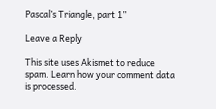Pascal’s Triangle, part 1”

Leave a Reply

This site uses Akismet to reduce spam. Learn how your comment data is processed.